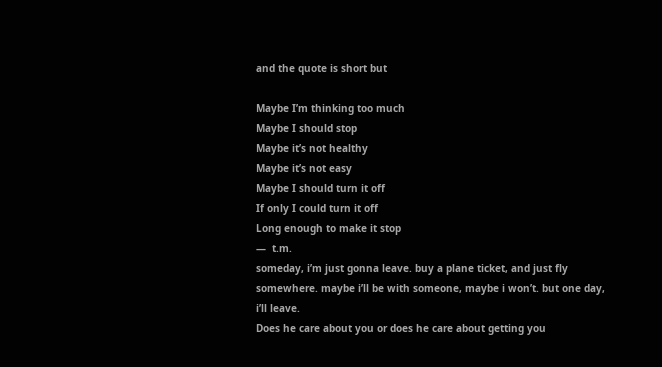and the quote is short but

Maybe I’m thinking too much
Maybe I should stop
Maybe it’s not healthy
Maybe it’s not easy
Maybe I should turn it off
If only I could turn it off
Long enough to make it stop
—  t.m.
someday, i’m just gonna leave. buy a plane ticket, and just fly somewhere. maybe i’ll be with someone, maybe i won’t. but one day, i’ll leave.
Does he care about you or does he care about getting you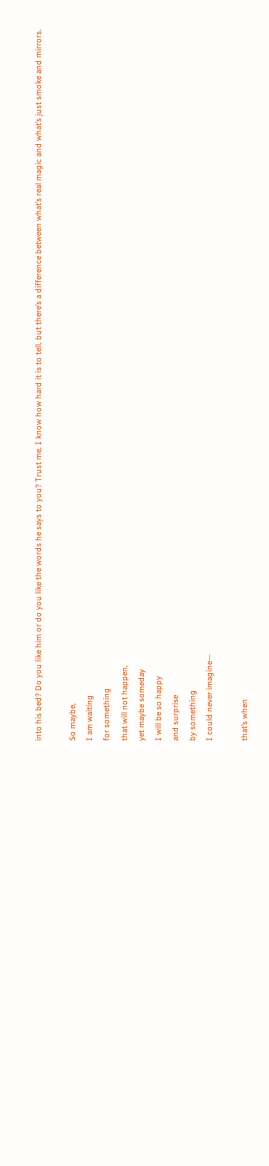into his bed? Do you like him or do you like the words he says to you? Trust me, I know how hard it is to tell, but there’s a difference between what’s real magic and what’s just smoke and mirrors.

So maybe,
I am waiting
for something
that will not happen,
yet maybe someday
I will be so happy
and surprise
by something
I could never imagine—

that’s when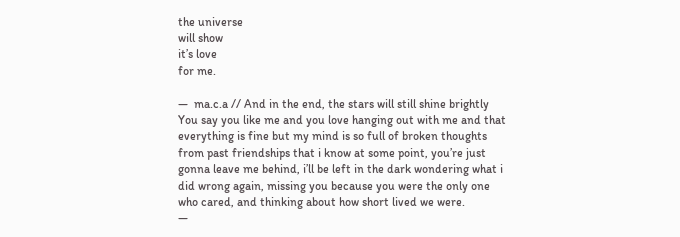the universe
will show
it’s love
for me.

—  ma.c.a // And in the end, the stars will still shine brightly
You say you like me and you love hanging out with me and that everything is fine but my mind is so full of broken thoughts from past friendships that i know at some point, you’re just gonna leave me behind, i’ll be left in the dark wondering what i did wrong again, missing you because you were the only one who cared, and thinking about how short lived we were.
—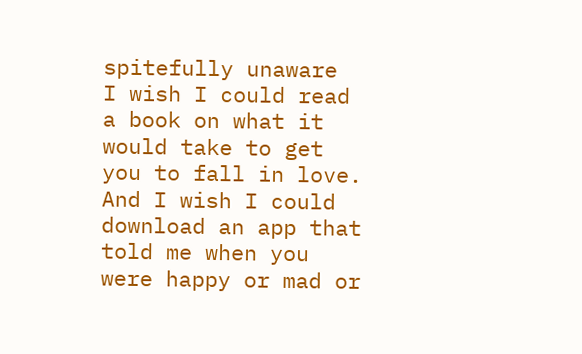spitefully unaware
I wish I could read a book on what it would take to get you to fall in love. And I wish I could download an app that told me when you were happy or mad or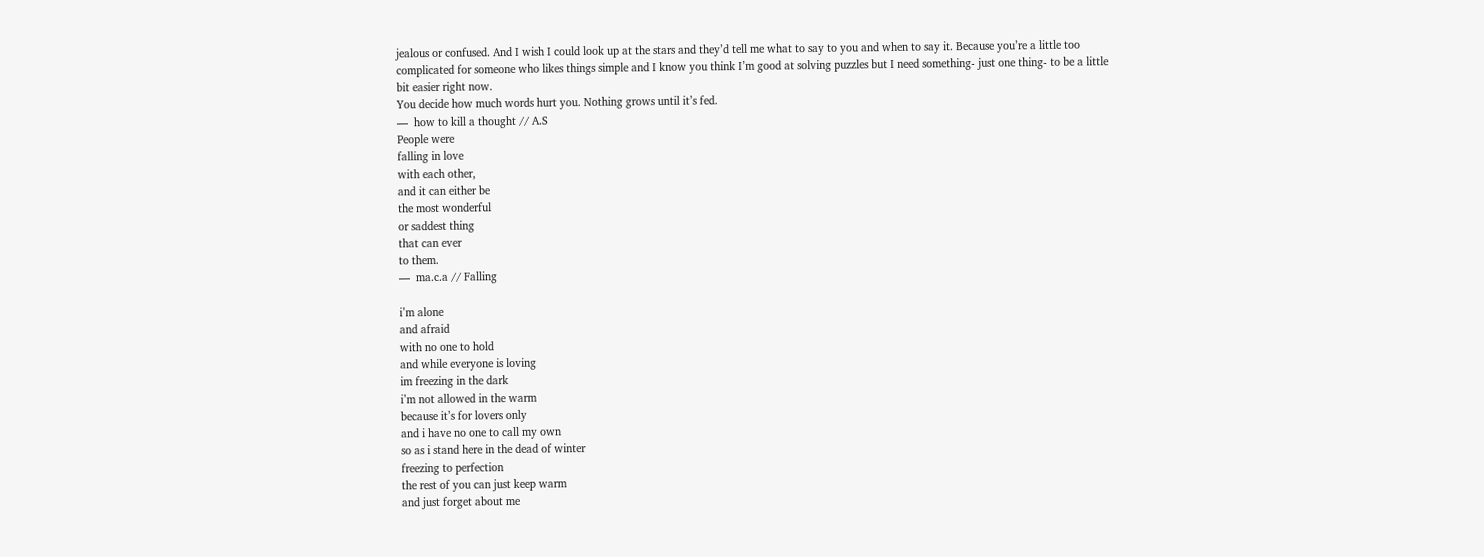jealous or confused. And I wish I could look up at the stars and they’d tell me what to say to you and when to say it. Because you’re a little too complicated for someone who likes things simple and I know you think I’m good at solving puzzles but I need something- just one thing- to be a little bit easier right now.
You decide how much words hurt you. Nothing grows until it’s fed.
—  how to kill a thought // A.S
People were
falling in love
with each other,
and it can either be
the most wonderful
or saddest thing
that can ever
to them.
—  ma.c.a // Falling

i’m alone
and afraid
with no one to hold
and while everyone is loving
im freezing in the dark
i’m not allowed in the warm
because it’s for lovers only
and i have no one to call my own
so as i stand here in the dead of winter
freezing to perfection
the rest of you can just keep warm
and just forget about me